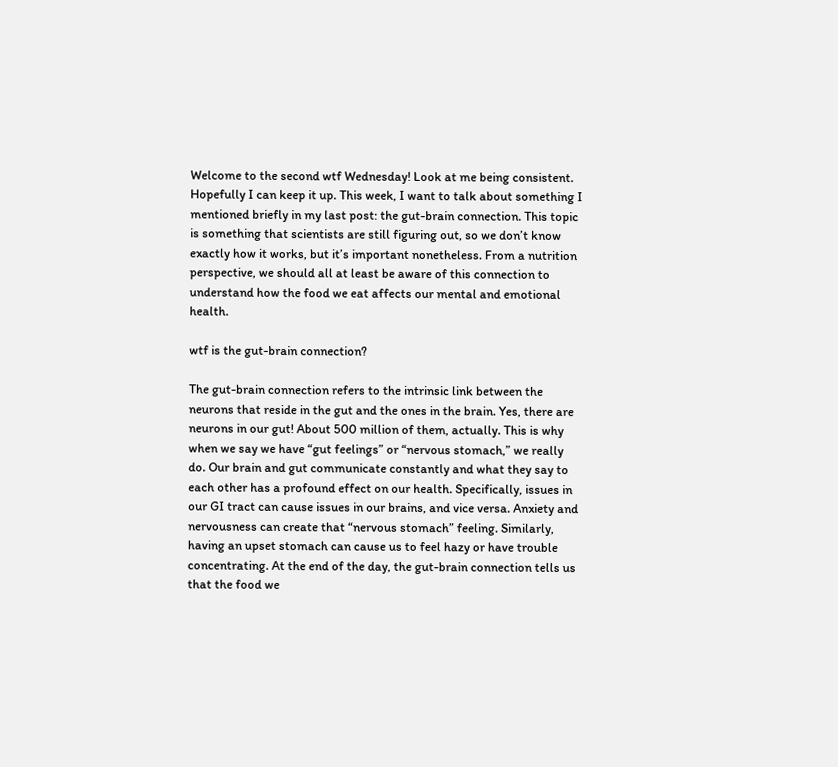Welcome to the second wtf Wednesday! Look at me being consistent. Hopefully I can keep it up. This week, I want to talk about something I mentioned briefly in my last post: the gut-brain connection. This topic is something that scientists are still figuring out, so we don’t know exactly how it works, but it’s important nonetheless. From a nutrition perspective, we should all at least be aware of this connection to understand how the food we eat affects our mental and emotional health.

wtf is the gut-brain connection?

The gut-brain connection refers to the intrinsic link between the neurons that reside in the gut and the ones in the brain. Yes, there are neurons in our gut! About 500 million of them, actually. This is why when we say we have “gut feelings” or “nervous stomach,” we really do. Our brain and gut communicate constantly and what they say to each other has a profound effect on our health. Specifically, issues in our GI tract can cause issues in our brains, and vice versa. Anxiety and nervousness can create that “nervous stomach” feeling. Similarly, having an upset stomach can cause us to feel hazy or have trouble concentrating. At the end of the day, the gut-brain connection tells us that the food we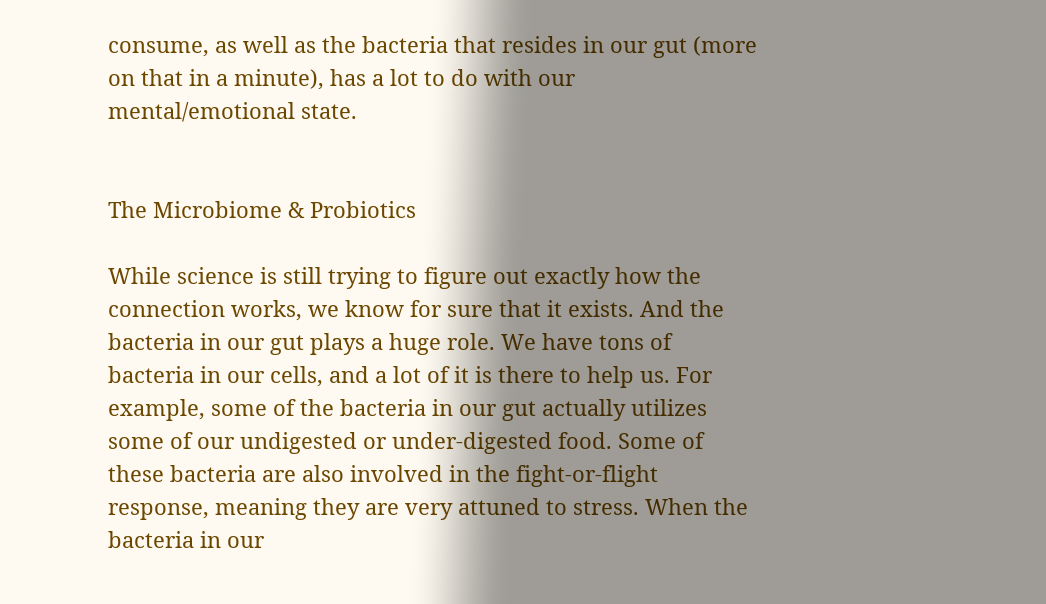consume, as well as the bacteria that resides in our gut (more on that in a minute), has a lot to do with our mental/emotional state.


The Microbiome & Probiotics

While science is still trying to figure out exactly how the connection works, we know for sure that it exists. And the bacteria in our gut plays a huge role. We have tons of bacteria in our cells, and a lot of it is there to help us. For example, some of the bacteria in our gut actually utilizes some of our undigested or under-digested food. Some of these bacteria are also involved in the fight-or-flight response, meaning they are very attuned to stress. When the bacteria in our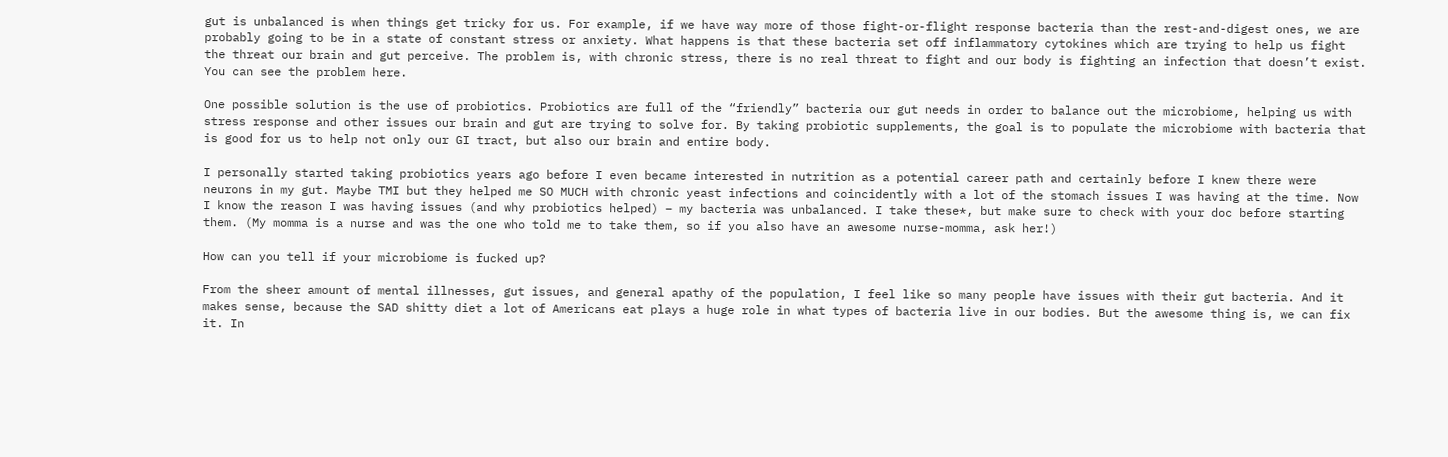gut is unbalanced is when things get tricky for us. For example, if we have way more of those fight-or-flight response bacteria than the rest-and-digest ones, we are probably going to be in a state of constant stress or anxiety. What happens is that these bacteria set off inflammatory cytokines which are trying to help us fight the threat our brain and gut perceive. The problem is, with chronic stress, there is no real threat to fight and our body is fighting an infection that doesn’t exist. You can see the problem here.

One possible solution is the use of probiotics. Probiotics are full of the “friendly” bacteria our gut needs in order to balance out the microbiome, helping us with stress response and other issues our brain and gut are trying to solve for. By taking probiotic supplements, the goal is to populate the microbiome with bacteria that is good for us to help not only our GI tract, but also our brain and entire body.

I personally started taking probiotics years ago before I even became interested in nutrition as a potential career path and certainly before I knew there were neurons in my gut. Maybe TMI but they helped me SO MUCH with chronic yeast infections and coincidently with a lot of the stomach issues I was having at the time. Now I know the reason I was having issues (and why probiotics helped) – my bacteria was unbalanced. I take these*, but make sure to check with your doc before starting them. (My momma is a nurse and was the one who told me to take them, so if you also have an awesome nurse-momma, ask her!)

How can you tell if your microbiome is fucked up?

From the sheer amount of mental illnesses, gut issues, and general apathy of the population, I feel like so many people have issues with their gut bacteria. And it makes sense, because the SAD shitty diet a lot of Americans eat plays a huge role in what types of bacteria live in our bodies. But the awesome thing is, we can fix it. In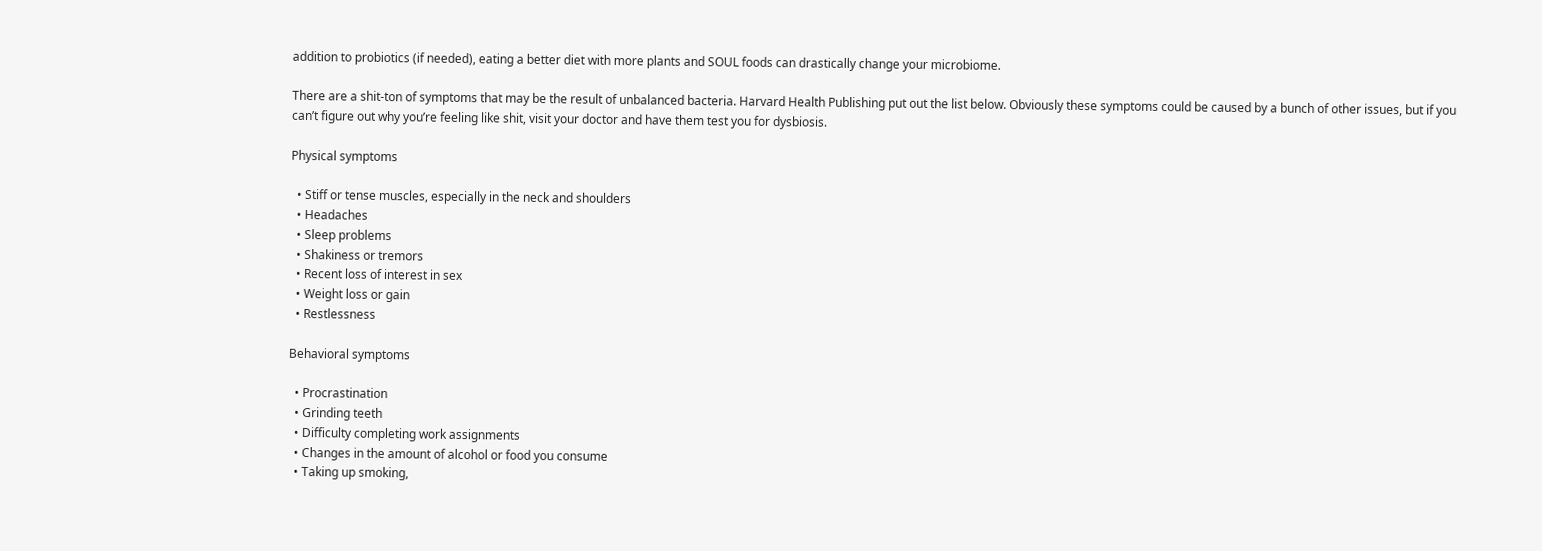addition to probiotics (if needed), eating a better diet with more plants and SOUL foods can drastically change your microbiome.

There are a shit-ton of symptoms that may be the result of unbalanced bacteria. Harvard Health Publishing put out the list below. Obviously these symptoms could be caused by a bunch of other issues, but if you can’t figure out why you’re feeling like shit, visit your doctor and have them test you for dysbiosis.

Physical symptoms

  • Stiff or tense muscles, especially in the neck and shoulders
  • Headaches
  • Sleep problems
  • Shakiness or tremors
  • Recent loss of interest in sex
  • Weight loss or gain
  • Restlessness

Behavioral symptoms

  • Procrastination
  • Grinding teeth
  • Difficulty completing work assignments
  • Changes in the amount of alcohol or food you consume
  • Taking up smoking,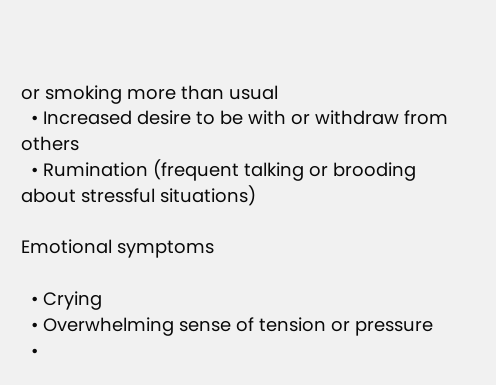or smoking more than usual
  • Increased desire to be with or withdraw from others
  • Rumination (frequent talking or brooding about stressful situations)

Emotional symptoms

  • Crying
  • Overwhelming sense of tension or pressure
  •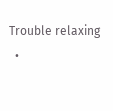Trouble relaxing
  •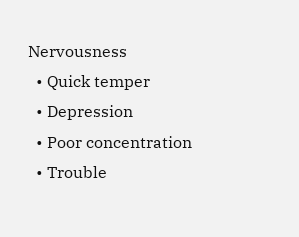Nervousness
  • Quick temper
  • Depression
  • Poor concentration
  • Trouble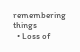remembering things
  • Loss of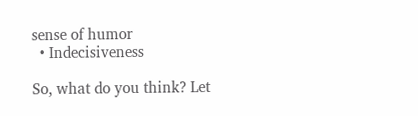sense of humor
  • Indecisiveness

So, what do you think? Let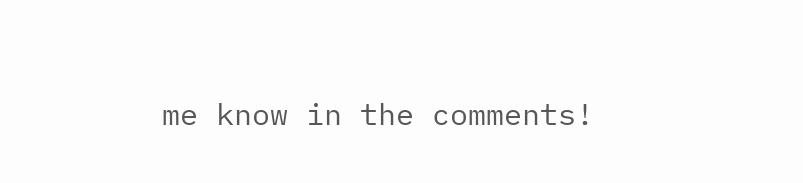me know in the comments!